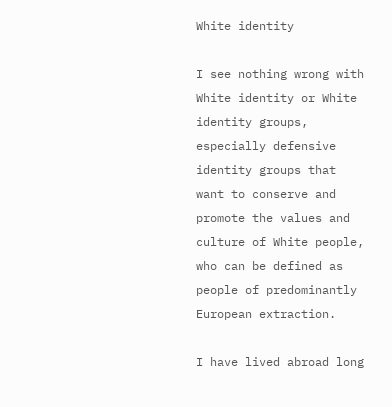White identity

I see nothing wrong with White identity or White identity groups, especially defensive identity groups that want to conserve and promote the values and culture of White people, who can be defined as people of predominantly European extraction.

I have lived abroad long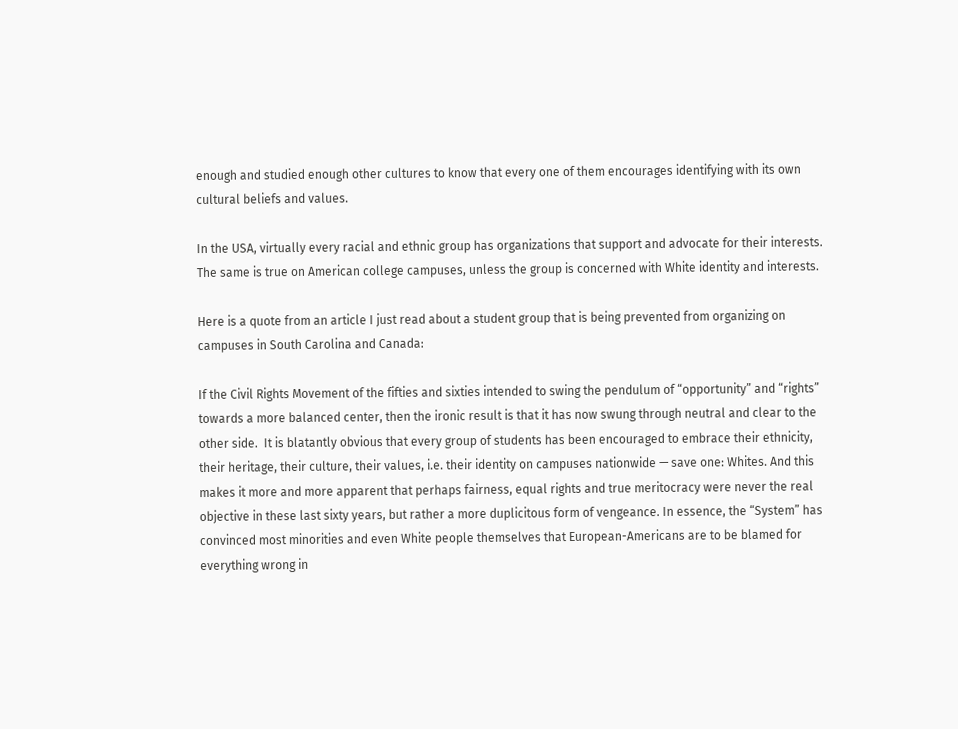enough and studied enough other cultures to know that every one of them encourages identifying with its own cultural beliefs and values.

In the USA, virtually every racial and ethnic group has organizations that support and advocate for their interests. The same is true on American college campuses, unless the group is concerned with White identity and interests.

Here is a quote from an article I just read about a student group that is being prevented from organizing on campuses in South Carolina and Canada:

If the Civil Rights Movement of the fifties and sixties intended to swing the pendulum of “opportunity” and “rights” towards a more balanced center, then the ironic result is that it has now swung through neutral and clear to the other side.  It is blatantly obvious that every group of students has been encouraged to embrace their ethnicity, their heritage, their culture, their values, i.e. their identity on campuses nationwide — save one: Whites. And this makes it more and more apparent that perhaps fairness, equal rights and true meritocracy were never the real objective in these last sixty years, but rather a more duplicitous form of vengeance. In essence, the “System” has convinced most minorities and even White people themselves that European-Americans are to be blamed for everything wrong in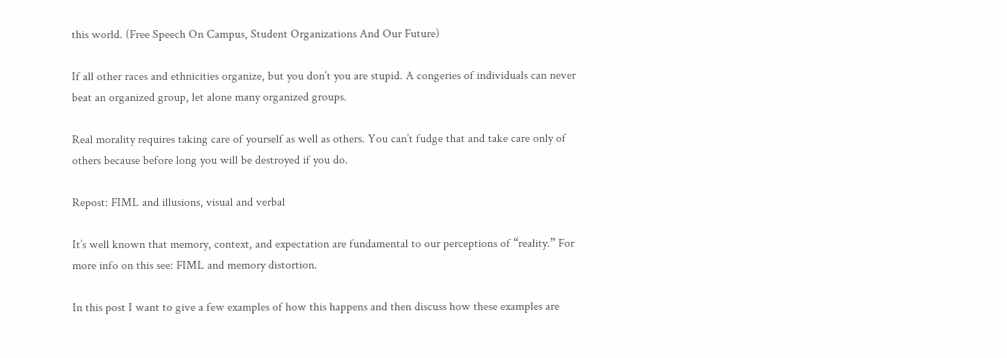this world. (Free Speech On Campus, Student Organizations And Our Future)

If all other races and ethnicities organize, but you don’t you are stupid. A congeries of individuals can never beat an organized group, let alone many organized groups.

Real morality requires taking care of yourself as well as others. You can’t fudge that and take care only of others because before long you will be destroyed if you do.

Repost: FIML and illusions, visual and verbal

It’s well known that memory, context, and expectation are fundamental to our perceptions of “reality.” For more info on this see: FIML and memory distortion.

In this post I want to give a few examples of how this happens and then discuss how these examples are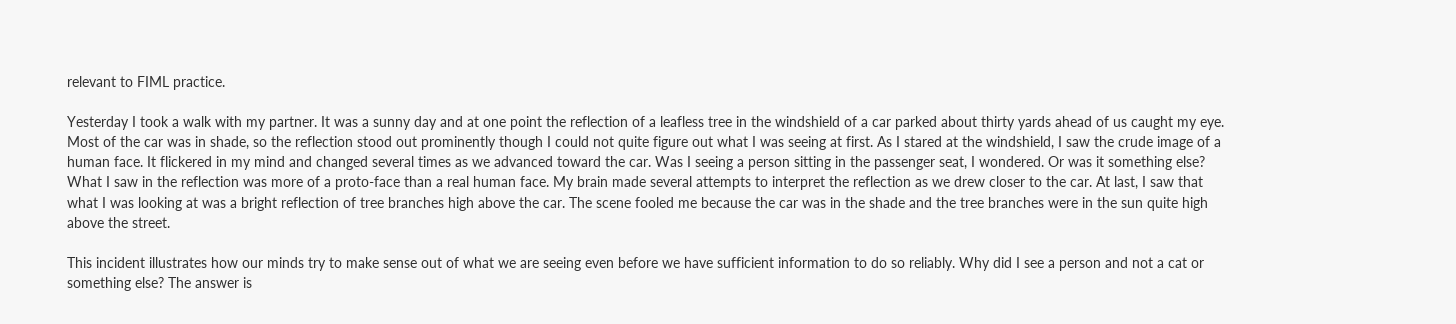relevant to FIML practice.

Yesterday I took a walk with my partner. It was a sunny day and at one point the reflection of a leafless tree in the windshield of a car parked about thirty yards ahead of us caught my eye. Most of the car was in shade, so the reflection stood out prominently though I could not quite figure out what I was seeing at first. As I stared at the windshield, I saw the crude image of a human face. It flickered in my mind and changed several times as we advanced toward the car. Was I seeing a person sitting in the passenger seat, I wondered. Or was it something else? What I saw in the reflection was more of a proto-face than a real human face. My brain made several attempts to interpret the reflection as we drew closer to the car. At last, I saw that what I was looking at was a bright reflection of tree branches high above the car. The scene fooled me because the car was in the shade and the tree branches were in the sun quite high above the street.

This incident illustrates how our minds try to make sense out of what we are seeing even before we have sufficient information to do so reliably. Why did I see a person and not a cat or something else? The answer is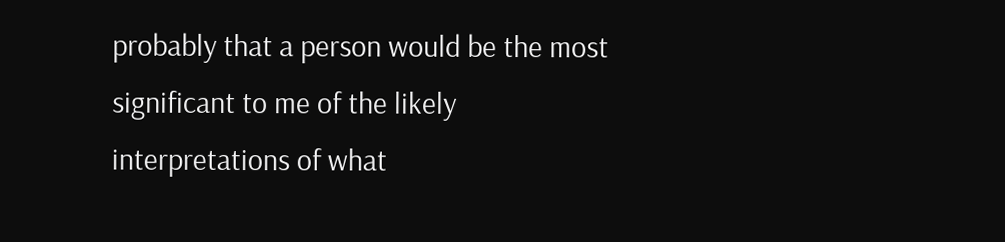probably that a person would be the most significant to me of the likely interpretations of what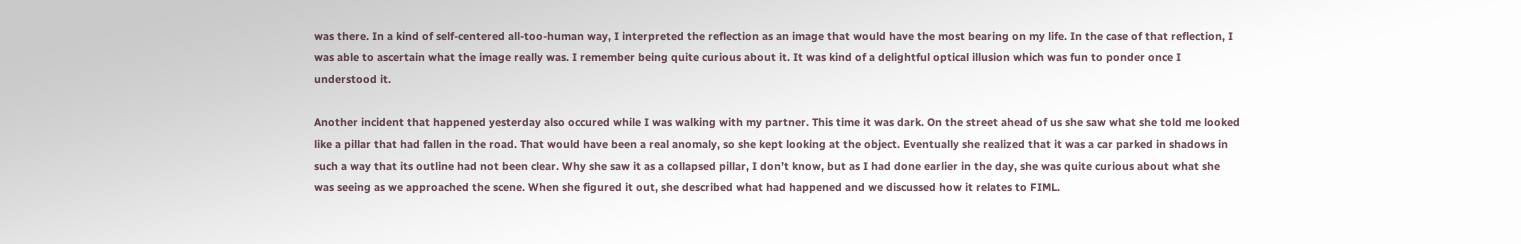was there. In a kind of self-centered all-too-human way, I interpreted the reflection as an image that would have the most bearing on my life. In the case of that reflection, I was able to ascertain what the image really was. I remember being quite curious about it. It was kind of a delightful optical illusion which was fun to ponder once I understood it.

Another incident that happened yesterday also occured while I was walking with my partner. This time it was dark. On the street ahead of us she saw what she told me looked like a pillar that had fallen in the road. That would have been a real anomaly, so she kept looking at the object. Eventually she realized that it was a car parked in shadows in such a way that its outline had not been clear. Why she saw it as a collapsed pillar, I don’t know, but as I had done earlier in the day, she was quite curious about what she was seeing as we approached the scene. When she figured it out, she described what had happened and we discussed how it relates to FIML.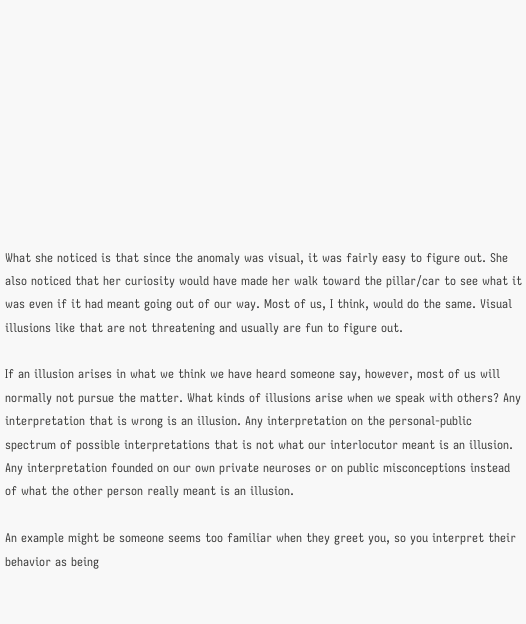What she noticed is that since the anomaly was visual, it was fairly easy to figure out. She also noticed that her curiosity would have made her walk toward the pillar/car to see what it was even if it had meant going out of our way. Most of us, I think, would do the same. Visual illusions like that are not threatening and usually are fun to figure out.

If an illusion arises in what we think we have heard someone say, however, most of us will normally not pursue the matter. What kinds of illusions arise when we speak with others? Any interpretation that is wrong is an illusion. Any interpretation on the personal-public spectrum of possible interpretations that is not what our interlocutor meant is an illusion. Any interpretation founded on our own private neuroses or on public misconceptions instead of what the other person really meant is an illusion.

An example might be someone seems too familiar when they greet you, so you interpret their behavior as being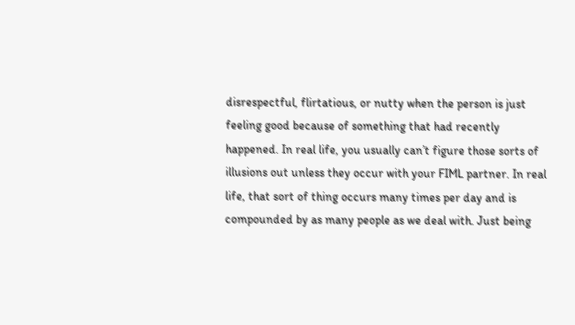disrespectful, flirtatious, or nutty when the person is just feeling good because of something that had recently happened. In real life, you usually can’t figure those sorts of illusions out unless they occur with your FIML partner. In real life, that sort of thing occurs many times per day and is compounded by as many people as we deal with. Just being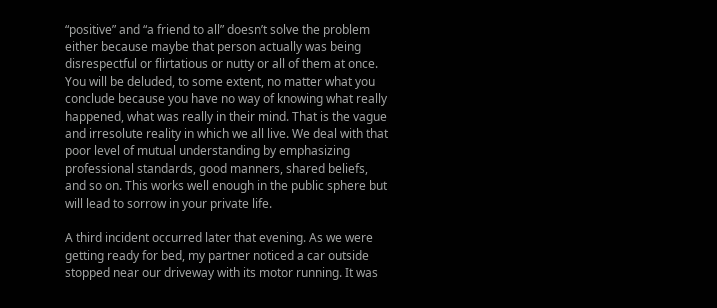“positive” and “a friend to all” doesn’t solve the problem either because maybe that person actually was being disrespectful or flirtatious or nutty or all of them at once. You will be deluded, to some extent, no matter what you conclude because you have no way of knowing what really happened, what was really in their mind. That is the vague and irresolute reality in which we all live. We deal with that poor level of mutual understanding by emphasizing professional standards, good manners, shared beliefs, and so on. This works well enough in the public sphere but will lead to sorrow in your private life.

A third incident occurred later that evening. As we were getting ready for bed, my partner noticed a car outside stopped near our driveway with its motor running. It was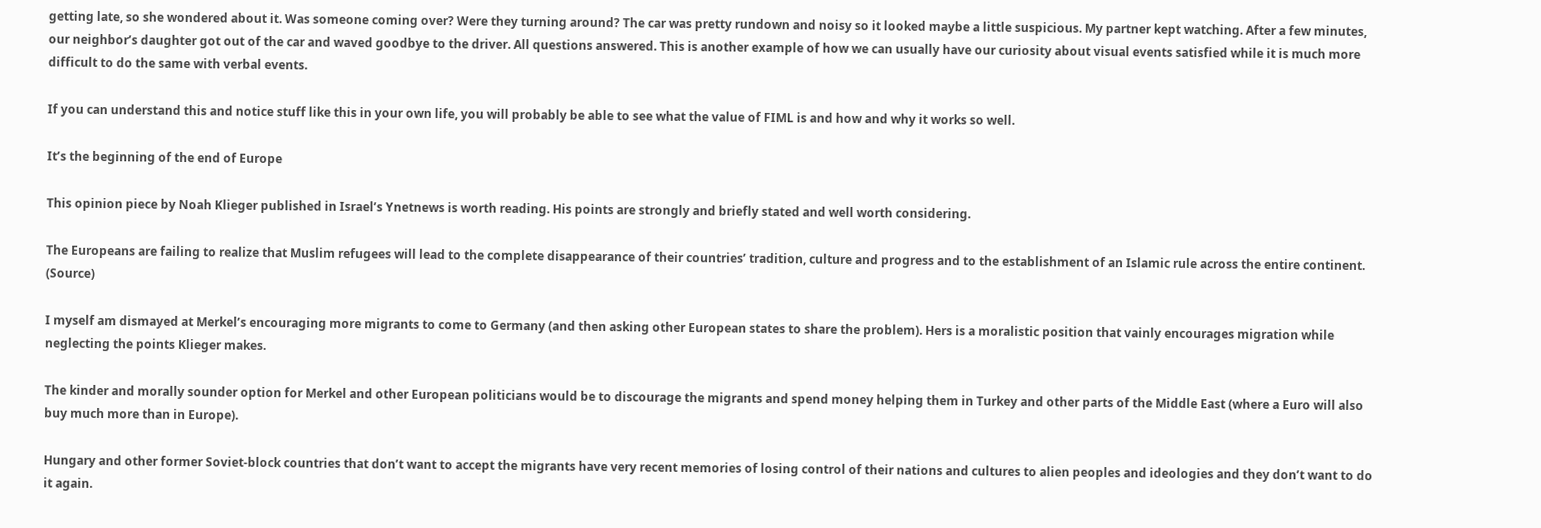getting late, so she wondered about it. Was someone coming over? Were they turning around? The car was pretty rundown and noisy so it looked maybe a little suspicious. My partner kept watching. After a few minutes, our neighbor’s daughter got out of the car and waved goodbye to the driver. All questions answered. This is another example of how we can usually have our curiosity about visual events satisfied while it is much more difficult to do the same with verbal events.

If you can understand this and notice stuff like this in your own life, you will probably be able to see what the value of FIML is and how and why it works so well.

It’s the beginning of the end of Europe

This opinion piece by Noah Klieger published in Israel’s Ynetnews is worth reading. His points are strongly and briefly stated and well worth considering.

The Europeans are failing to realize that Muslim refugees will lead to the complete disappearance of their countries’ tradition, culture and progress and to the establishment of an Islamic rule across the entire continent. (Source)

I myself am dismayed at Merkel’s encouraging more migrants to come to Germany (and then asking other European states to share the problem). Hers is a moralistic position that vainly encourages migration while neglecting the points Klieger makes.

The kinder and morally sounder option for Merkel and other European politicians would be to discourage the migrants and spend money helping them in Turkey and other parts of the Middle East (where a Euro will also buy much more than in Europe).

Hungary and other former Soviet-block countries that don’t want to accept the migrants have very recent memories of losing control of their nations and cultures to alien peoples and ideologies and they don’t want to do it again.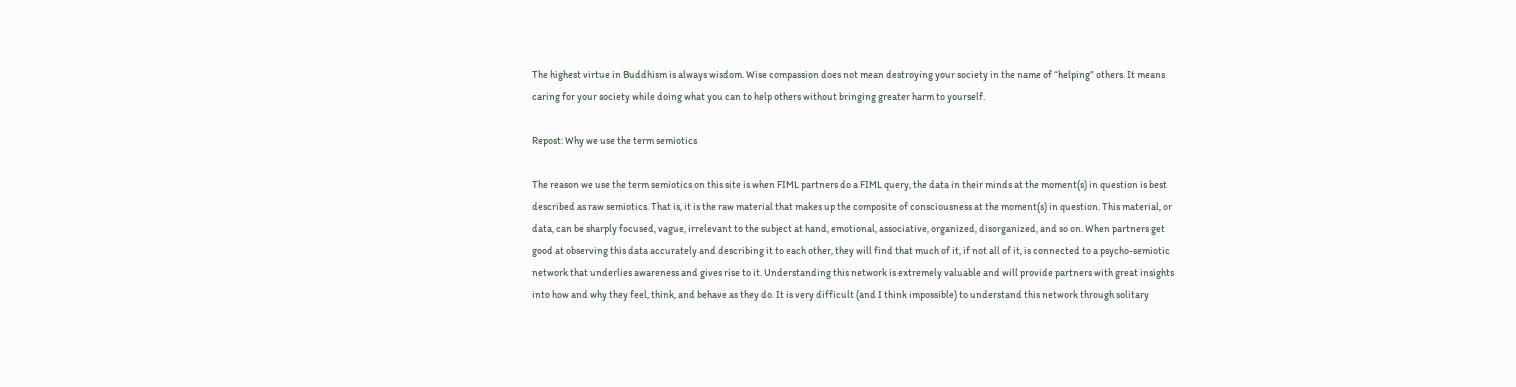The highest virtue in Buddhism is always wisdom. Wise compassion does not mean destroying your society in the name of “helping” others. It means caring for your society while doing what you can to help others without bringing greater harm to yourself.

Repost: Why we use the term semiotics

The reason we use the term semiotics on this site is when FIML partners do a FIML query, the data in their minds at the moment(s) in question is best described as raw semiotics. That is, it is the raw material that makes up the composite of consciousness at the moment(s) in question. This material, or data, can be sharply focused, vague, irrelevant to the subject at hand, emotional, associative, organized, disorganized, and so on. When partners get good at observing this data accurately and describing it to each other, they will find that much of it, if not all of it, is connected to a psycho-semiotic network that underlies awareness and gives rise to it. Understanding this network is extremely valuable and will provide partners with great insights into how and why they feel, think, and behave as they do. It is very difficult (and I think impossible) to understand this network through solitary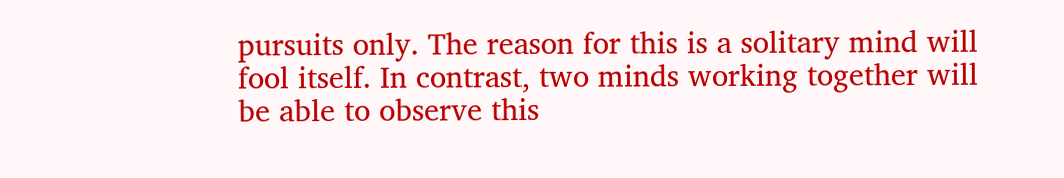pursuits only. The reason for this is a solitary mind will fool itself. In contrast, two minds working together will be able to observe this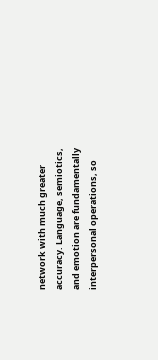network with much greater accuracy. Language, semiotics, and emotion are fundamentally interpersonal operations, so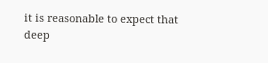it is reasonable to expect that deep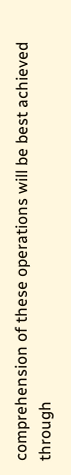comprehension of these operations will be best achieved through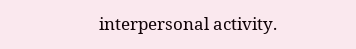interpersonal activity.